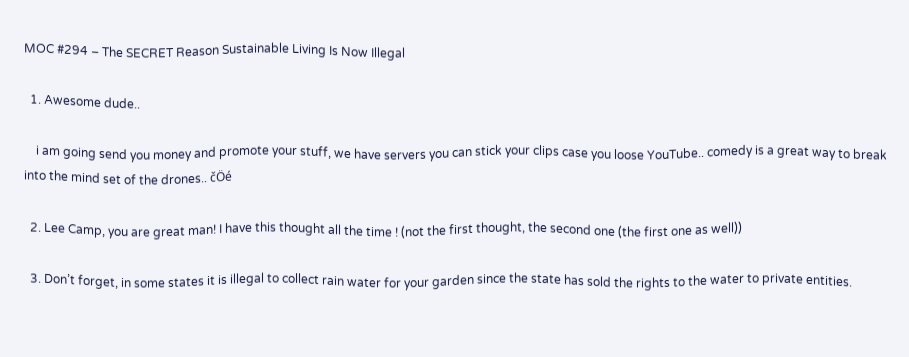MOC #294 – The SECRET Reason Sustainable Living Is Now Illegal

  1. Awesome dude..

    i am going send you money and promote your stuff, we have servers you can stick your clips case you loose YouTube.. comedy is a great way to break into the mind set of the drones.. čÖé

  2. Lee Camp, you are great man! I have this thought all the time ! (not the first thought, the second one (the first one as well))

  3. Don’t forget, in some states it is illegal to collect rain water for your garden since the state has sold the rights to the water to private entities.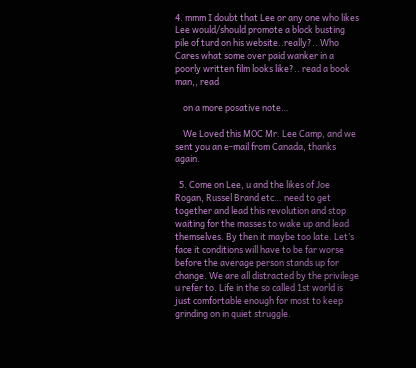4. mmm I doubt that Lee or any one who likes Lee would/should promote a block busting pile of turd on his website..really?.. Who Cares what some over paid wanker in a poorly written film looks like?.. read a book man,, read

    on a more posative note…

    We Loved this MOC Mr. Lee Camp, and we sent you an e-mail from Canada, thanks again.

  5. Come on Lee, u and the likes of Joe Rogan, Russel Brand etc… need to get together and lead this revolution and stop waiting for the masses to wake up and lead themselves. By then it maybe too late. Let’s face it conditions will have to be far worse before the average person stands up for change. We are all distracted by the privilege u refer to. Life in the so called 1st world is just comfortable enough for most to keep grinding on in quiet struggle.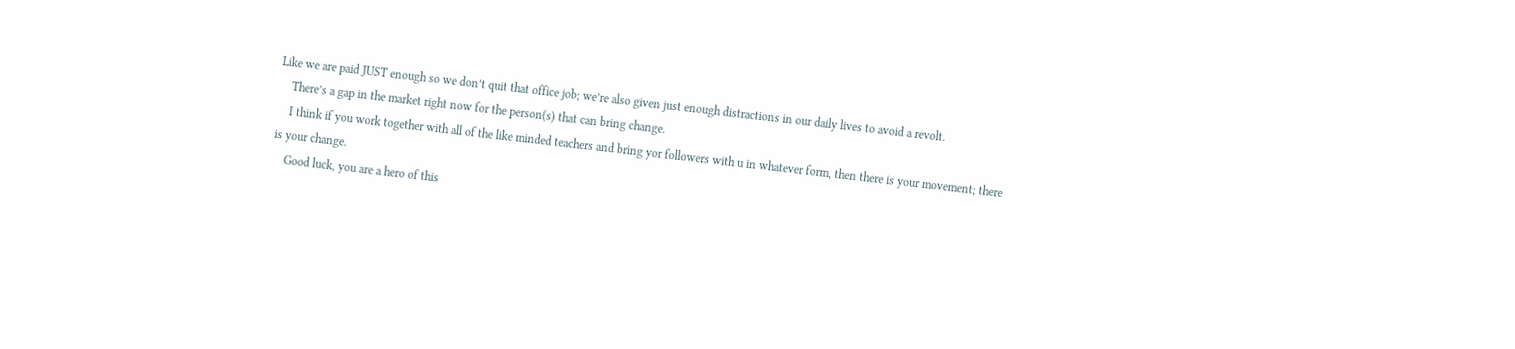Like we are paid JUST enough so we don’t quit that office job; we’re also given just enough distractions in our daily lives to avoid a revolt.
    There’s a gap in the market right now for the person(s) that can bring change.
    I think if you work together with all of the like minded teachers and bring yor followers with u in whatever form, then there is your movement; there is your change.
    Good luck, you are a hero of this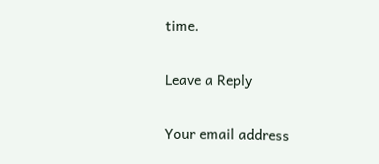time.

Leave a Reply

Your email address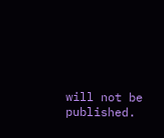will not be published.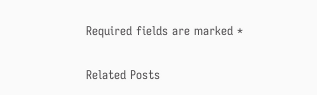Required fields are marked *

Related Posts